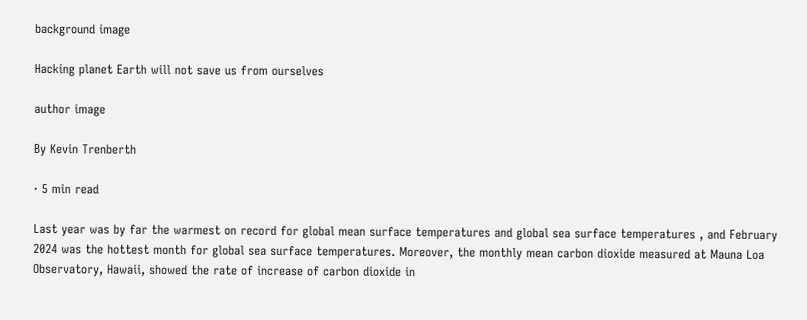background image

Hacking planet Earth will not save us from ourselves

author image

By Kevin Trenberth

· 5 min read

Last year was by far the warmest on record for global mean surface temperatures and global sea surface temperatures , and February 2024 was the hottest month for global sea surface temperatures. Moreover, the monthly mean carbon dioxide measured at Mauna Loa Observatory, Hawaii, showed the rate of increase of carbon dioxide in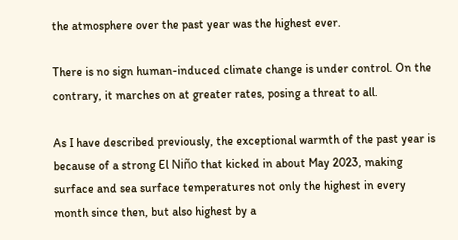the atmosphere over the past year was the highest ever.

There is no sign human-induced climate change is under control. On the contrary, it marches on at greater rates, posing a threat to all.

As I have described previously, the exceptional warmth of the past year is because of a strong El Niño that kicked in about May 2023, making surface and sea surface temperatures not only the highest in every month since then, but also highest by a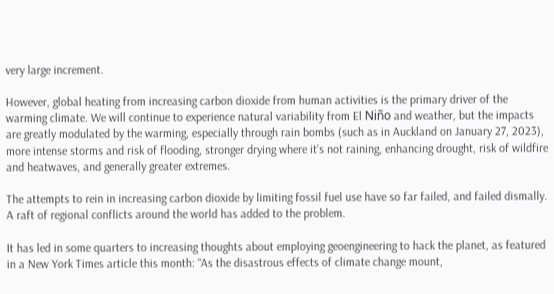very large increment.

However, global heating from increasing carbon dioxide from human activities is the primary driver of the warming climate. We will continue to experience natural variability from El Niño and weather, but the impacts are greatly modulated by the warming, especially through rain bombs (such as in Auckland on January 27, 2023), more intense storms and risk of flooding, stronger drying where it’s not raining, enhancing drought, risk of wildfire and heatwaves, and generally greater extremes.

The attempts to rein in increasing carbon dioxide by limiting fossil fuel use have so far failed, and failed dismally. A raft of regional conflicts around the world has added to the problem.

It has led in some quarters to increasing thoughts about employing geoengineering to hack the planet, as featured in a New York Times article this month: “As the disastrous effects of climate change mount,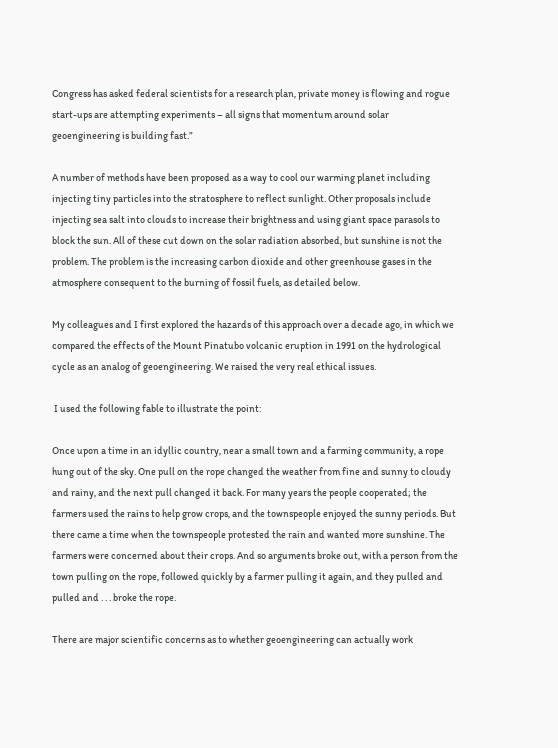Congress has asked federal scientists for a research plan, private money is flowing and rogue start-ups are attempting experiments – all signs that momentum around solar geoengineering is building fast.”

A number of methods have been proposed as a way to cool our warming planet including injecting tiny particles into the stratosphere to reflect sunlight. Other proposals include injecting sea salt into clouds to increase their brightness and using giant space parasols to block the sun. All of these cut down on the solar radiation absorbed, but sunshine is not the problem. The problem is the increasing carbon dioxide and other greenhouse gases in the atmosphere consequent to the burning of fossil fuels, as detailed below.

My colleagues and I first explored the hazards of this approach over a decade ago, in which we compared the effects of the Mount Pinatubo volcanic eruption in 1991 on the hydrological cycle as an analog of geoengineering. We raised the very real ethical issues.

 I used the following fable to illustrate the point:

Once upon a time in an idyllic country, near a small town and a farming community, a rope hung out of the sky. One pull on the rope changed the weather from fine and sunny to cloudy and rainy, and the next pull changed it back. For many years the people cooperated; the farmers used the rains to help grow crops, and the townspeople enjoyed the sunny periods. But there came a time when the townspeople protested the rain and wanted more sunshine. The farmers were concerned about their crops. And so arguments broke out, with a person from the town pulling on the rope, followed quickly by a farmer pulling it again, and they pulled and pulled and . . . broke the rope.

There are major scientific concerns as to whether geoengineering can actually work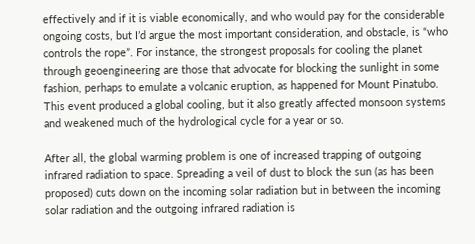effectively and if it is viable economically, and who would pay for the considerable ongoing costs, but I’d argue the most important consideration, and obstacle, is “who controls the rope”. For instance, the strongest proposals for cooling the planet through geoengineering are those that advocate for blocking the sunlight in some fashion, perhaps to emulate a volcanic eruption, as happened for Mount Pinatubo. This event produced a global cooling, but it also greatly affected monsoon systems and weakened much of the hydrological cycle for a year or so.

After all, the global warming problem is one of increased trapping of outgoing infrared radiation to space. Spreading a veil of dust to block the sun (as has been proposed) cuts down on the incoming solar radiation but in between the incoming solar radiation and the outgoing infrared radiation is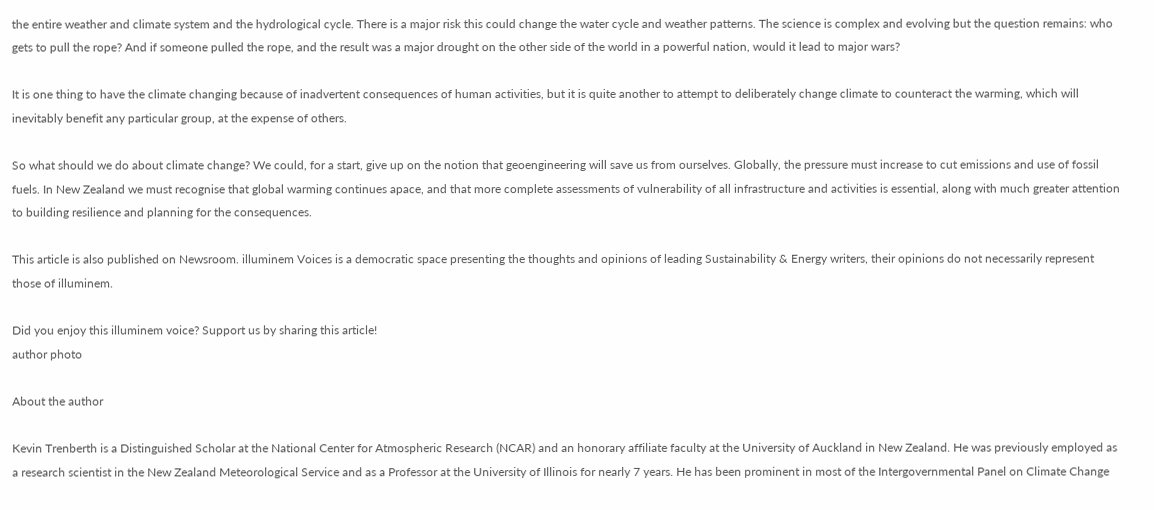the entire weather and climate system and the hydrological cycle. There is a major risk this could change the water cycle and weather patterns. The science is complex and evolving but the question remains: who gets to pull the rope? And if someone pulled the rope, and the result was a major drought on the other side of the world in a powerful nation, would it lead to major wars?

It is one thing to have the climate changing because of inadvertent consequences of human activities, but it is quite another to attempt to deliberately change climate to counteract the warming, which will inevitably benefit any particular group, at the expense of others.

So what should we do about climate change? We could, for a start, give up on the notion that geoengineering will save us from ourselves. Globally, the pressure must increase to cut emissions and use of fossil fuels. In New Zealand we must recognise that global warming continues apace, and that more complete assessments of vulnerability of all infrastructure and activities is essential, along with much greater attention to building resilience and planning for the consequences.

This article is also published on Newsroom. illuminem Voices is a democratic space presenting the thoughts and opinions of leading Sustainability & Energy writers, their opinions do not necessarily represent those of illuminem.

Did you enjoy this illuminem voice? Support us by sharing this article!
author photo

About the author

Kevin Trenberth is a Distinguished Scholar at the National Center for Atmospheric Research (NCAR) and an honorary affiliate faculty at the University of Auckland in New Zealand. He was previously employed as a research scientist in the New Zealand Meteorological Service and as a Professor at the University of Illinois for nearly 7 years. He has been prominent in most of the Intergovernmental Panel on Climate Change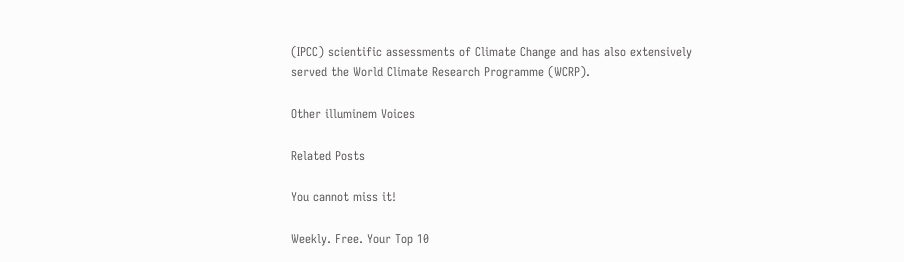(IPCC) scientific assessments of Climate Change and has also extensively served the World Climate Research Programme (WCRP).

Other illuminem Voices

Related Posts

You cannot miss it!

Weekly. Free. Your Top 10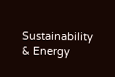Sustainability & Energy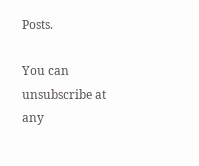Posts.

You can unsubscribe at any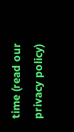time (read our privacy policy)